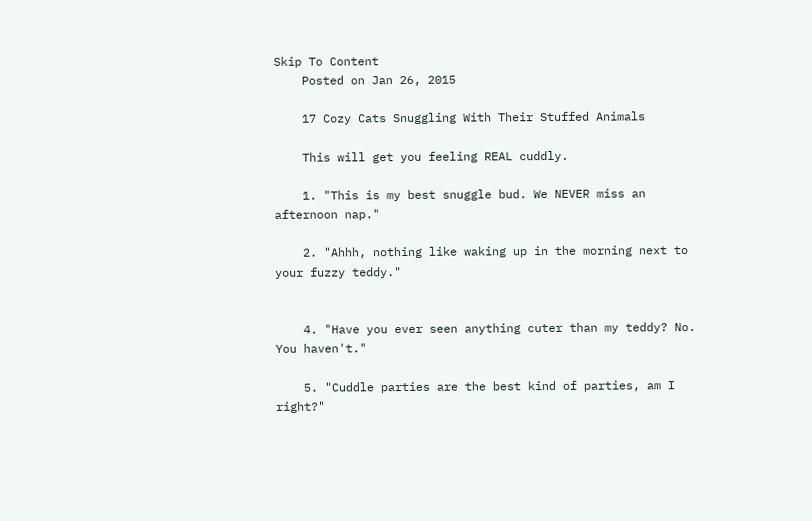Skip To Content
    Posted on Jan 26, 2015

    17 Cozy Cats Snuggling With Their Stuffed Animals

    This will get you feeling REAL cuddly.

    1. "This is my best snuggle bud. We NEVER miss an afternoon nap."

    2. "Ahhh, nothing like waking up in the morning next to your fuzzy teddy."


    4. "Have you ever seen anything cuter than my teddy? No. You haven't."

    5. "Cuddle parties are the best kind of parties, am I right?"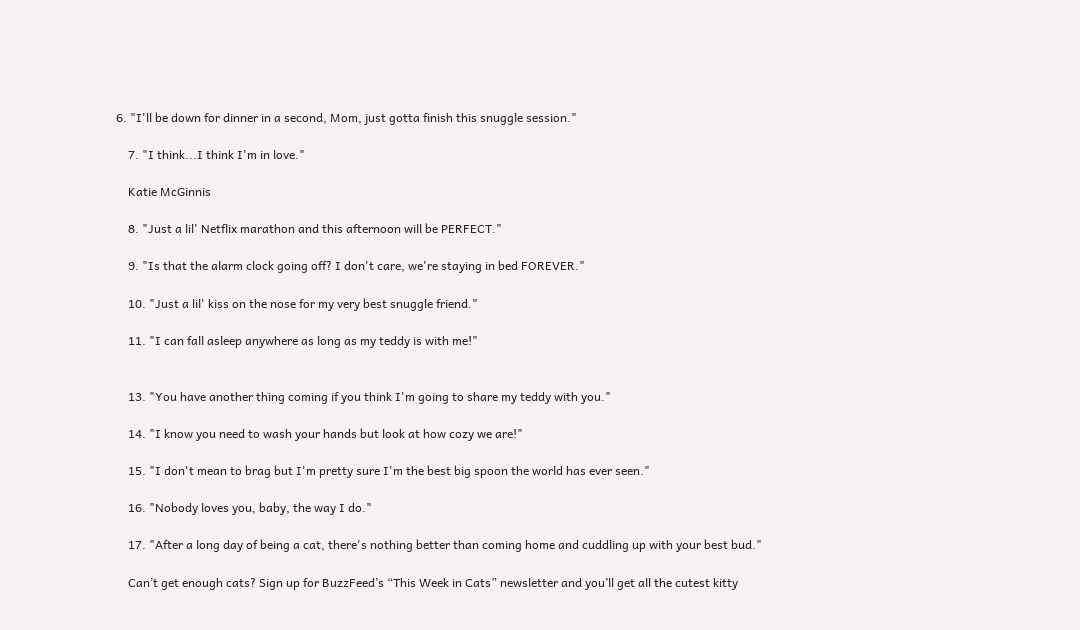6. "I'll be down for dinner in a second, Mom, just gotta finish this snuggle session."

    7. "I think...I think I'm in love."

    Katie McGinnis

    8. "Just a lil' Netflix marathon and this afternoon will be PERFECT."

    9. "Is that the alarm clock going off? I don't care, we're staying in bed FOREVER."

    10. "Just a lil' kiss on the nose for my very best snuggle friend."

    11. "I can fall asleep anywhere as long as my teddy is with me!"


    13. "You have another thing coming if you think I'm going to share my teddy with you."

    14. "I know you need to wash your hands but look at how cozy we are!"

    15. "I don't mean to brag but I'm pretty sure I'm the best big spoon the world has ever seen."

    16. "Nobody loves you, baby, the way I do."

    17. "After a long day of being a cat, there's nothing better than coming home and cuddling up with your best bud."

    Can’t get enough cats? Sign up for BuzzFeed’s “This Week in Cats” newsletter and you’ll get all the cutest kitty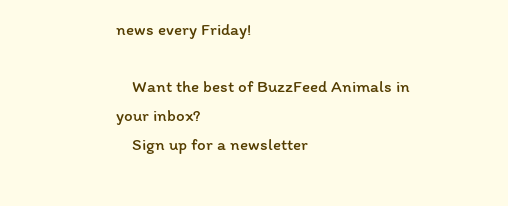news every Friday!

    Want the best of BuzzFeed Animals in your inbox?
    Sign up for a newsletter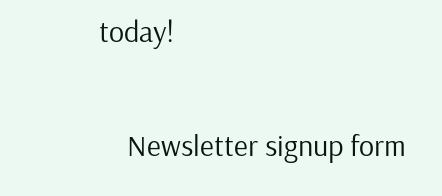today!

    Newsletter signup form